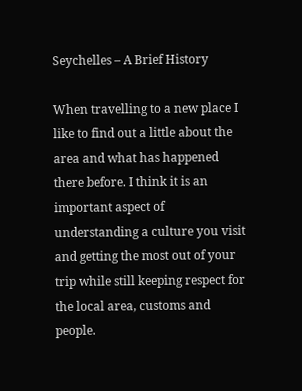Seychelles – A Brief History

When travelling to a new place I like to find out a little about the area and what has happened there before. I think it is an important aspect of understanding a culture you visit and getting the most out of your trip while still keeping respect for the local area, customs and people.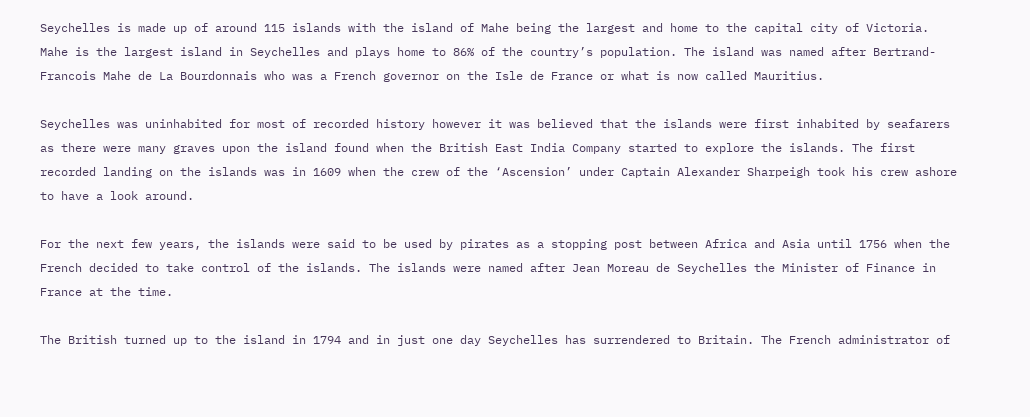Seychelles is made up of around 115 islands with the island of Mahe being the largest and home to the capital city of Victoria. Mahe is the largest island in Seychelles and plays home to 86% of the country’s population. The island was named after Bertrand-Francois Mahe de La Bourdonnais who was a French governor on the Isle de France or what is now called Mauritius.

Seychelles was uninhabited for most of recorded history however it was believed that the islands were first inhabited by seafarers as there were many graves upon the island found when the British East India Company started to explore the islands. The first recorded landing on the islands was in 1609 when the crew of the ‘Ascension’ under Captain Alexander Sharpeigh took his crew ashore to have a look around.

For the next few years, the islands were said to be used by pirates as a stopping post between Africa and Asia until 1756 when the French decided to take control of the islands. The islands were named after Jean Moreau de Seychelles the Minister of Finance in France at the time.

The British turned up to the island in 1794 and in just one day Seychelles has surrendered to Britain. The French administrator of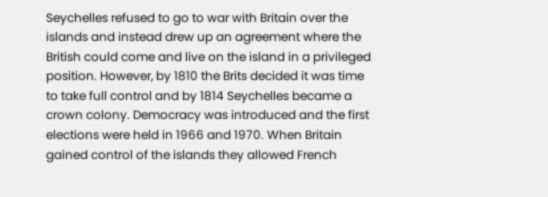Seychelles refused to go to war with Britain over the islands and instead drew up an agreement where the British could come and live on the island in a privileged position. However, by 1810 the Brits decided it was time to take full control and by 1814 Seychelles became a crown colony. Democracy was introduced and the first elections were held in 1966 and 1970. When Britain gained control of the islands they allowed French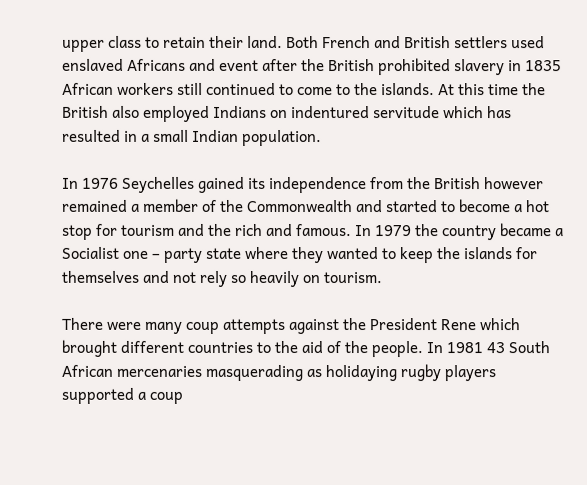upper class to retain their land. Both French and British settlers used enslaved Africans and event after the British prohibited slavery in 1835 African workers still continued to come to the islands. At this time the British also employed Indians on indentured servitude which has resulted in a small Indian population.

In 1976 Seychelles gained its independence from the British however remained a member of the Commonwealth and started to become a hot stop for tourism and the rich and famous. In 1979 the country became a Socialist one – party state where they wanted to keep the islands for themselves and not rely so heavily on tourism.

There were many coup attempts against the President Rene which brought different countries to the aid of the people. In 1981 43 South African mercenaries masquerading as holidaying rugby players supported a coup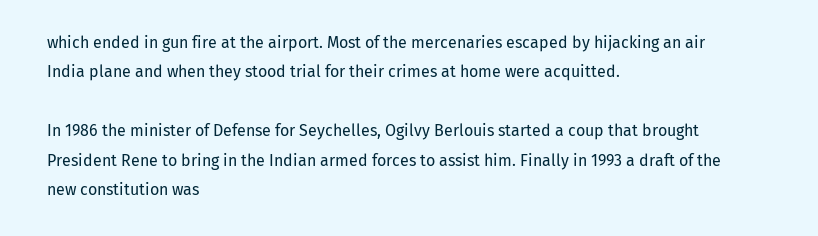which ended in gun fire at the airport. Most of the mercenaries escaped by hijacking an air India plane and when they stood trial for their crimes at home were acquitted.

In 1986 the minister of Defense for Seychelles, Ogilvy Berlouis started a coup that brought President Rene to bring in the Indian armed forces to assist him. Finally in 1993 a draft of the new constitution was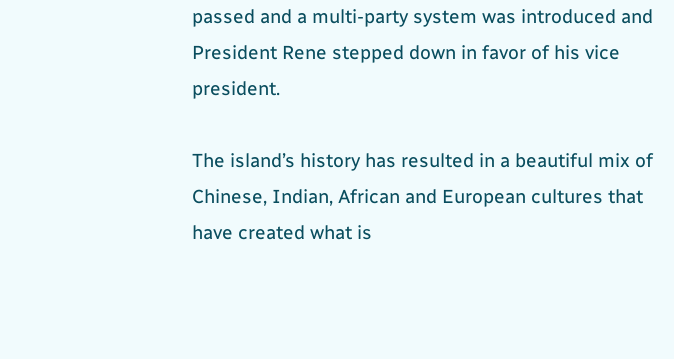passed and a multi-party system was introduced and President Rene stepped down in favor of his vice president.

The island’s history has resulted in a beautiful mix of Chinese, Indian, African and European cultures that have created what is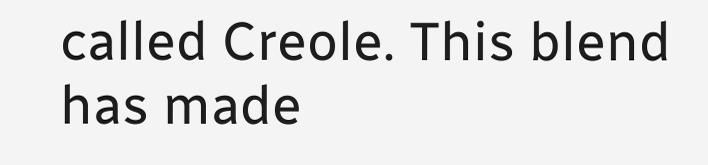called Creole. This blend has made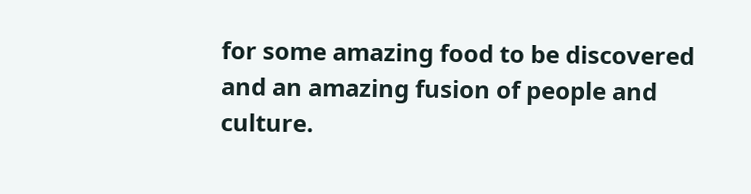for some amazing food to be discovered and an amazing fusion of people and culture.